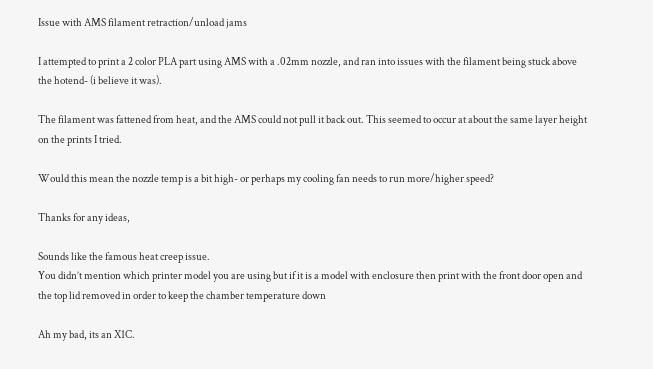Issue with AMS filament retraction/unload jams

I attempted to print a 2 color PLA part using AMS with a .02mm nozzle, and ran into issues with the filament being stuck above the hotend- (i believe it was).

The filament was fattened from heat, and the AMS could not pull it back out. This seemed to occur at about the same layer height on the prints I tried.

Would this mean the nozzle temp is a bit high- or perhaps my cooling fan needs to run more/higher speed?

Thanks for any ideas,

Sounds like the famous heat creep issue.
You didn’t mention which printer model you are using but if it is a model with enclosure then print with the front door open and the top lid removed in order to keep the chamber temperature down

Ah my bad, its an X1C.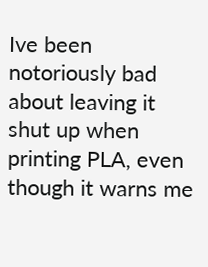Ive been notoriously bad about leaving it shut up when printing PLA, even though it warns me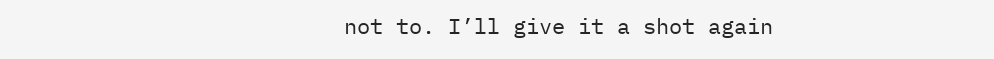not to. I’ll give it a shot again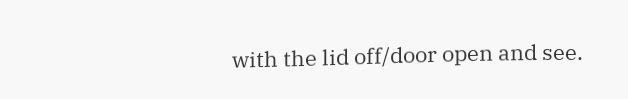with the lid off/door open and see.